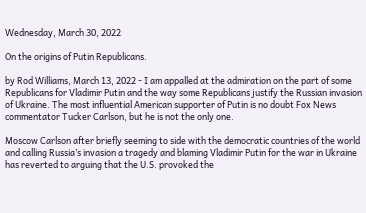Wednesday, March 30, 2022

On the origins of Putin Republicans.

by Rod Williams, March 13, 2022 - I am appalled at the admiration on the part of some Republicans for Vladimir Putin and the way some Republicans justify the Russian invasion of Ukraine. The most influential American supporter of Putin is no doubt Fox News commentator Tucker Carlson, but he is not the only one.

Moscow Carlson after briefly seeming to side with the democratic countries of the world and calling Russia’s invasion a tragedy and blaming Vladimir Putin for the war in Ukraine has reverted to arguing that the U.S. provoked the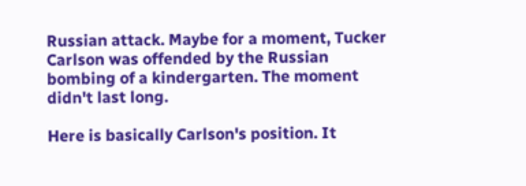Russian attack. Maybe for a moment, Tucker Carlson was offended by the Russian bombing of a kindergarten. The moment didn't last long.

Here is basically Carlson's position. It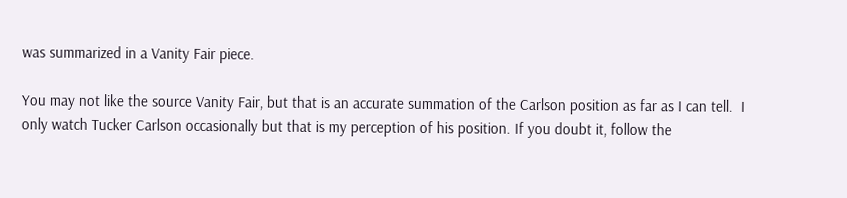was summarized in a Vanity Fair piece.

You may not like the source Vanity Fair, but that is an accurate summation of the Carlson position as far as I can tell.  I only watch Tucker Carlson occasionally but that is my perception of his position. If you doubt it, follow the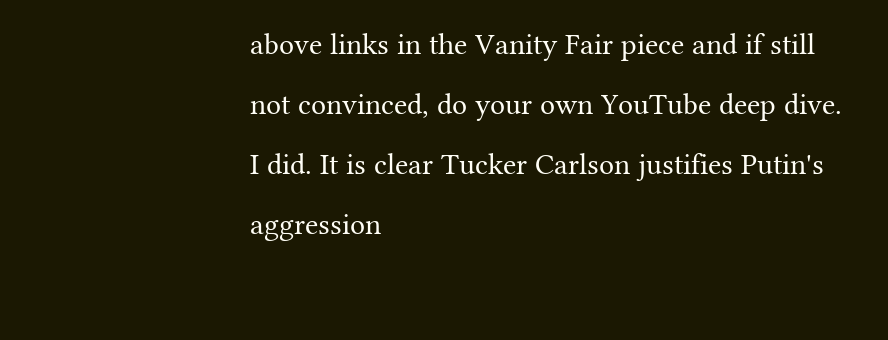above links in the Vanity Fair piece and if still not convinced, do your own YouTube deep dive. I did. It is clear Tucker Carlson justifies Putin's aggression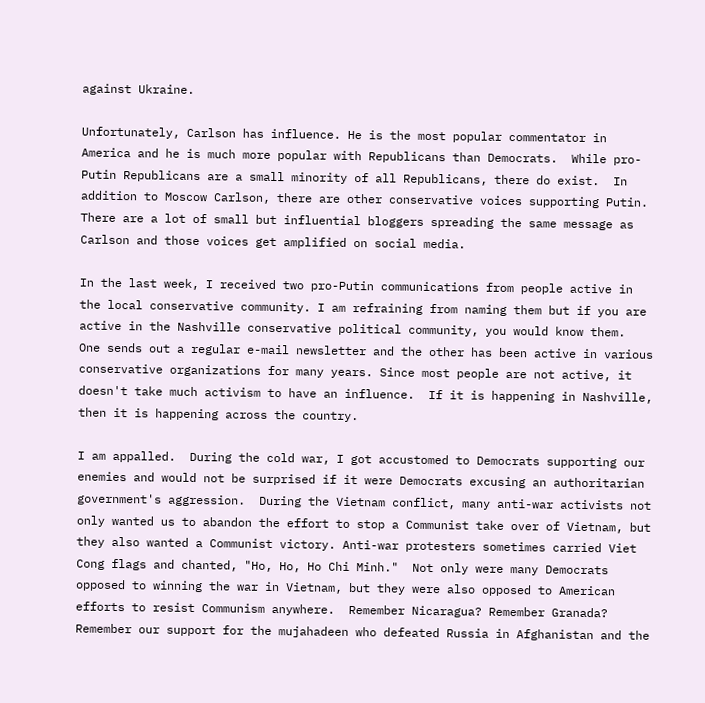against Ukraine.

Unfortunately, Carlson has influence. He is the most popular commentator in America and he is much more popular with Republicans than Democrats.  While pro-Putin Republicans are a small minority of all Republicans, there do exist.  In addition to Moscow Carlson, there are other conservative voices supporting Putin. There are a lot of small but influential bloggers spreading the same message as Carlson and those voices get amplified on social media.

In the last week, I received two pro-Putin communications from people active in the local conservative community. I am refraining from naming them but if you are active in the Nashville conservative political community, you would know them.  One sends out a regular e-mail newsletter and the other has been active in various conservative organizations for many years. Since most people are not active, it doesn't take much activism to have an influence.  If it is happening in Nashville, then it is happening across the country.

I am appalled.  During the cold war, I got accustomed to Democrats supporting our enemies and would not be surprised if it were Democrats excusing an authoritarian government's aggression.  During the Vietnam conflict, many anti-war activists not only wanted us to abandon the effort to stop a Communist take over of Vietnam, but they also wanted a Communist victory. Anti-war protesters sometimes carried Viet Cong flags and chanted, "Ho, Ho, Ho Chi Minh."  Not only were many Democrats opposed to winning the war in Vietnam, but they were also opposed to American efforts to resist Communism anywhere.  Remember Nicaragua? Remember Granada? Remember our support for the mujahadeen who defeated Russia in Afghanistan and the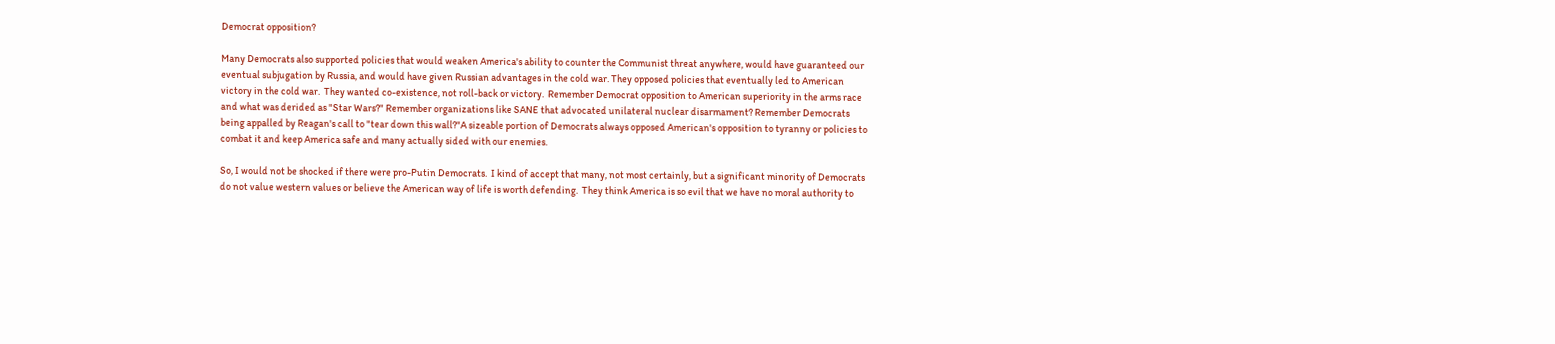Democrat opposition?

Many Democrats also supported policies that would weaken America's ability to counter the Communist threat anywhere, would have guaranteed our eventual subjugation by Russia, and would have given Russian advantages in the cold war. They opposed policies that eventually led to American victory in the cold war.  They wanted co-existence, not roll-back or victory.  Remember Democrat opposition to American superiority in the arms race and what was derided as "Star Wars?" Remember organizations like SANE that advocated unilateral nuclear disarmament? Remember Democrats being appalled by Reagan's call to "tear down this wall?"A sizeable portion of Democrats always opposed American's opposition to tyranny or policies to combat it and keep America safe and many actually sided with our enemies.

So, I would not be shocked if there were pro-Putin Democrats.  I kind of accept that many, not most certainly, but a significant minority of Democrats do not value western values or believe the American way of life is worth defending.  They think America is so evil that we have no moral authority to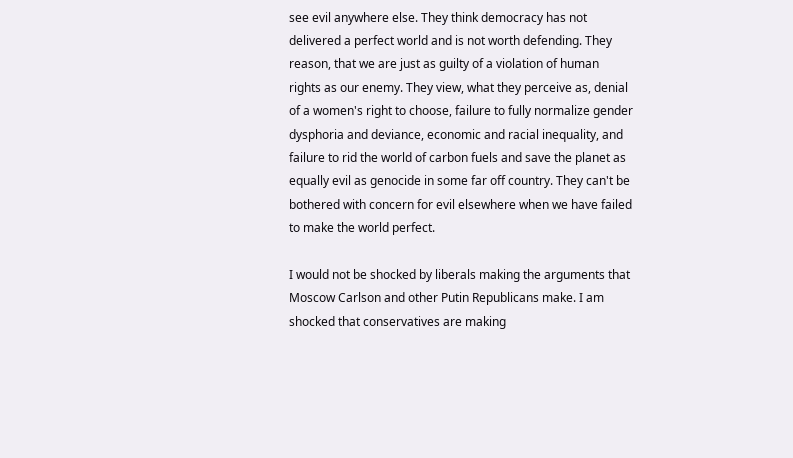see evil anywhere else. They think democracy has not delivered a perfect world and is not worth defending. They reason, that we are just as guilty of a violation of human rights as our enemy. They view, what they perceive as, denial of a women's right to choose, failure to fully normalize gender dysphoria and deviance, economic and racial inequality, and failure to rid the world of carbon fuels and save the planet as equally evil as genocide in some far off country. They can't be bothered with concern for evil elsewhere when we have failed to make the world perfect.

I would not be shocked by liberals making the arguments that Moscow Carlson and other Putin Republicans make. I am shocked that conservatives are making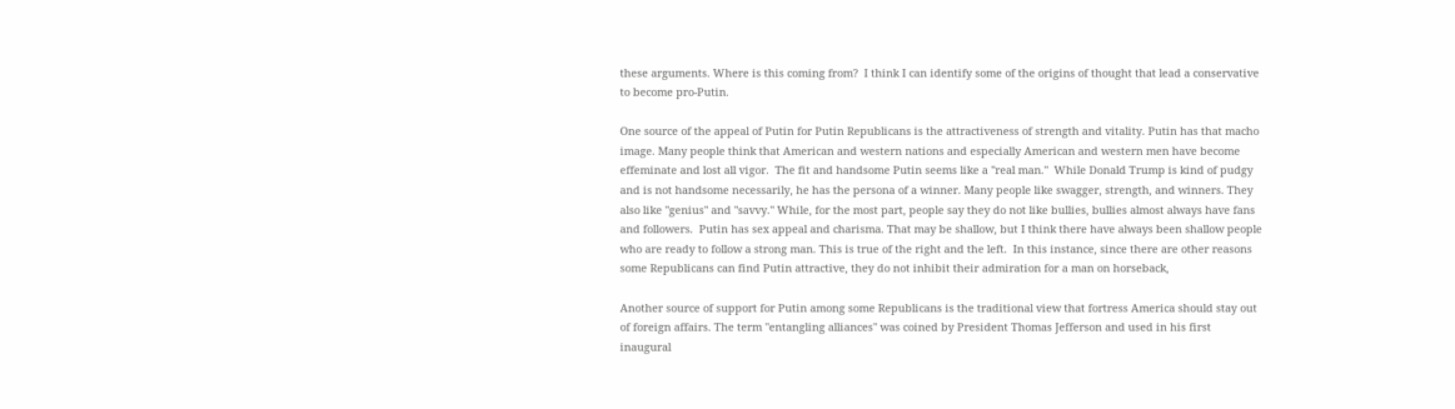these arguments. Where is this coming from?  I think I can identify some of the origins of thought that lead a conservative to become pro-Putin.

One source of the appeal of Putin for Putin Republicans is the attractiveness of strength and vitality. Putin has that macho image. Many people think that American and western nations and especially American and western men have become effeminate and lost all vigor.  The fit and handsome Putin seems like a "real man."  While Donald Trump is kind of pudgy and is not handsome necessarily, he has the persona of a winner. Many people like swagger, strength, and winners. They also like "genius" and "savvy." While, for the most part, people say they do not like bullies, bullies almost always have fans and followers.  Putin has sex appeal and charisma. That may be shallow, but I think there have always been shallow people who are ready to follow a strong man. This is true of the right and the left.  In this instance, since there are other reasons some Republicans can find Putin attractive, they do not inhibit their admiration for a man on horseback,

Another source of support for Putin among some Republicans is the traditional view that fortress America should stay out of foreign affairs. The term "entangling alliances" was coined by President Thomas Jefferson and used in his first inaugural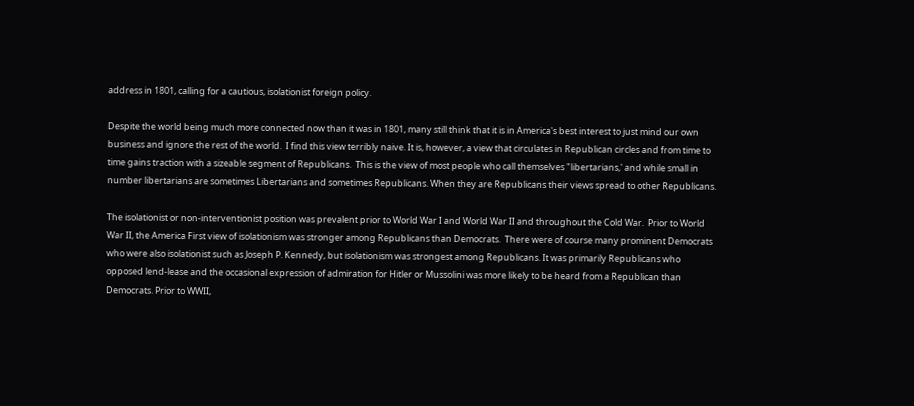address in 1801, calling for a cautious, isolationist foreign policy.

Despite the world being much more connected now than it was in 1801, many still think that it is in America's best interest to just mind our own business and ignore the rest of the world.  I find this view terribly naive. It is, however, a view that circulates in Republican circles and from time to time gains traction with a sizeable segment of Republicans.  This is the view of most people who call themselves "libertarians,' and while small in number libertarians are sometimes Libertarians and sometimes Republicans. When they are Republicans their views spread to other Republicans.

The isolationist or non-interventionist position was prevalent prior to World War I and World War II and throughout the Cold War.  Prior to World War II, the America First view of isolationism was stronger among Republicans than Democrats.  There were of course many prominent Democrats who were also isolationist such as Joseph P. Kennedy, but isolationism was strongest among Republicans. It was primarily Republicans who opposed lend-lease and the occasional expression of admiration for Hitler or Mussolini was more likely to be heard from a Republican than Democrats. Prior to WWII,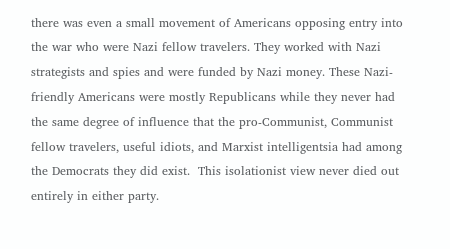there was even a small movement of Americans opposing entry into the war who were Nazi fellow travelers. They worked with Nazi strategists and spies and were funded by Nazi money. These Nazi-friendly Americans were mostly Republicans while they never had the same degree of influence that the pro-Communist, Communist fellow travelers, useful idiots, and Marxist intelligentsia had among the Democrats they did exist.  This isolationist view never died out entirely in either party.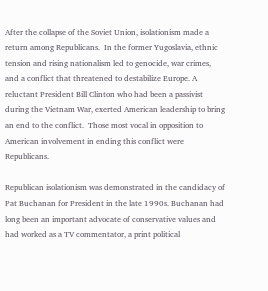After the collapse of the Soviet Union, isolationism made a return among Republicans.  In the former Yugoslavia, ethnic tension and rising nationalism led to genocide, war crimes, and a conflict that threatened to destabilize Europe. A reluctant President Bill Clinton who had been a passivist during the Vietnam War, exerted American leadership to bring an end to the conflict.  Those most vocal in opposition to American involvement in ending this conflict were Republicans.

Republican isolationism was demonstrated in the candidacy of Pat Buchanan for President in the late 1990s. Buchanan had long been an important advocate of conservative values and had worked as a TV commentator, a print political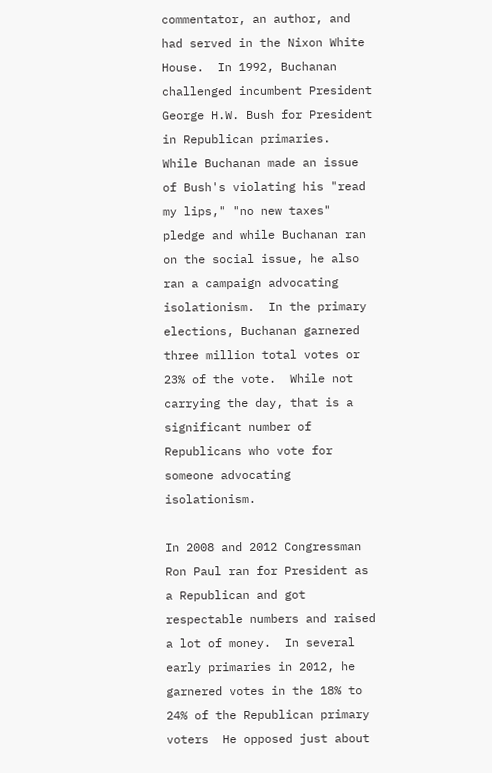commentator, an author, and had served in the Nixon White House.  In 1992, Buchanan challenged incumbent President George H.W. Bush for President in Republican primaries.  While Buchanan made an issue of Bush's violating his "read my lips," "no new taxes" pledge and while Buchanan ran on the social issue, he also ran a campaign advocating isolationism.  In the primary elections, Buchanan garnered three million total votes or 23% of the vote.  While not carrying the day, that is a significant number of Republicans who vote for someone advocating isolationism.

In 2008 and 2012 Congressman Ron Paul ran for President as a Republican and got respectable numbers and raised a lot of money.  In several early primaries in 2012, he garnered votes in the 18% to 24% of the Republican primary voters  He opposed just about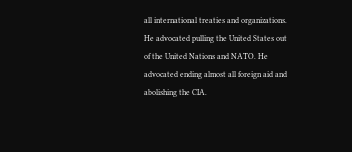all international treaties and organizations. He advocated pulling the United States out of the United Nations and NATO. He advocated ending almost all foreign aid and abolishing the CIA.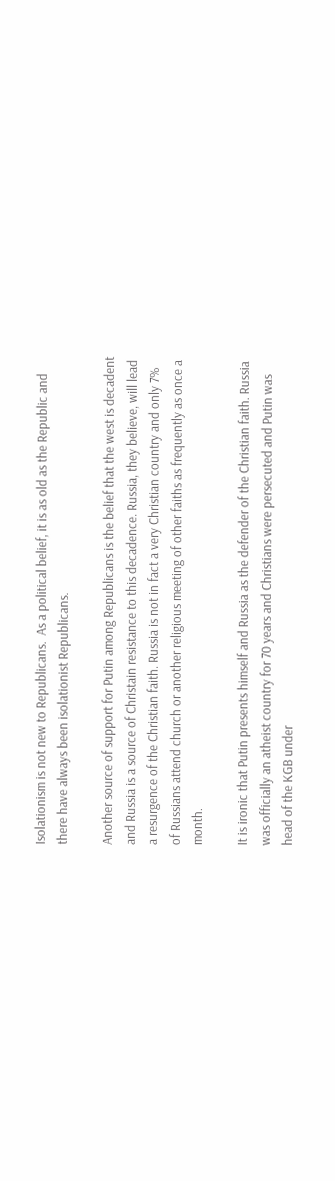Isolationism is not new to Republicans.  As a political belief, it is as old as the Republic and there have always been isolationist Republicans.

Another source of support for Putin among Republicans is the belief that the west is decadent and Russia is a source of Christain resistance to this decadence. Russia, they believe, will lead a resurgence of the Christian faith. Russia is not in fact a very Christian country and only 7% of Russians attend church or another religious meeting of other faiths as frequently as once a month.

It is ironic that Putin presents himself and Russia as the defender of the Christian faith. Russia was officially an atheist country for 70 years and Christians were persecuted and Putin was head of the KGB under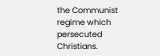the Communist regime which persecuted Christians.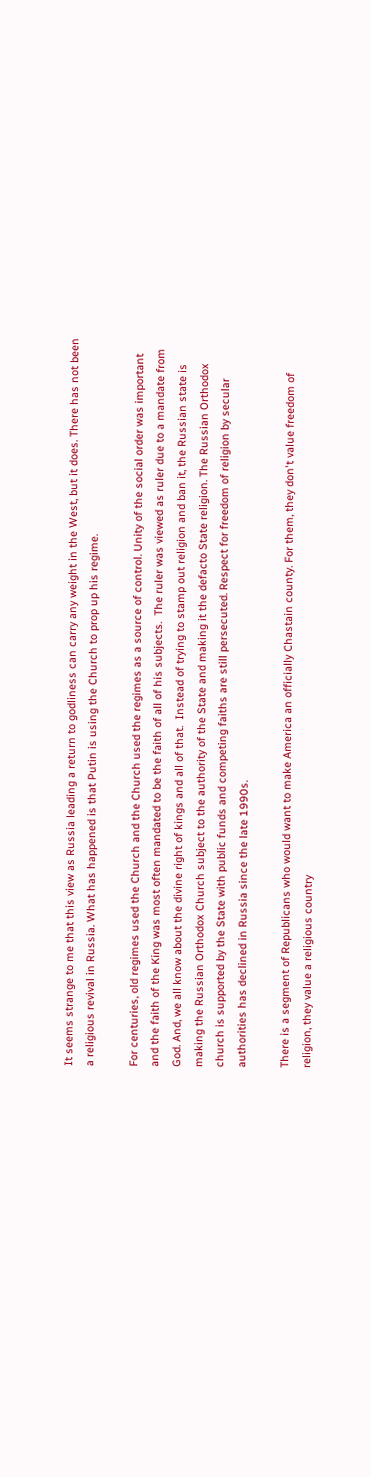It seems strange to me that this view as Russia leading a return to godliness can carry any weight in the West, but it does. There has not been a religious revival in Russia. What has happened is that Putin is using the Church to prop up his regime.

For centuries, old regimes used the Church and the Church used the regimes as a source of control. Unity of the social order was important and the faith of the King was most often mandated to be the faith of all of his subjects.  The ruler was viewed as ruler due to a mandate from God. And, we all know about the divine right of kings and all of that.  Instead of trying to stamp out religion and ban it, the Russian state is making the Russian Orthodox Church subject to the authority of the State and making it the defacto State religion. The Russian Orthodox church is supported by the State with public funds and competing faiths are still persecuted. Respect for freedom of religion by secular authorities has declined in Russia since the late 1990s.

There is a segment of Republicans who would want to make America an officially Chastain county. For them, they don't value freedom of religion, they value a religious country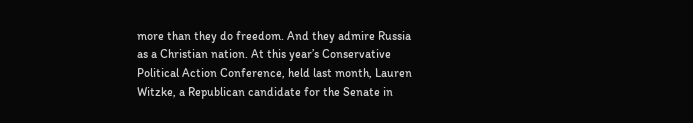more than they do freedom. And they admire Russia as a Christian nation. At this year’s Conservative Political Action Conference, held last month, Lauren Witzke, a Republican candidate for the Senate in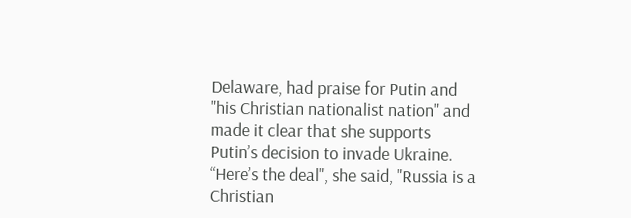Delaware, had praise for Putin and "his Christian nationalist nation" and made it clear that she supports Putin’s decision to invade Ukraine. “Here’s the deal", she said, "Russia is a Christian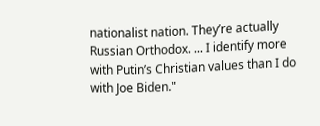nationalist nation. They’re actually Russian Orthodox. ... I identify more with Putin’s Christian values than I do with Joe Biden."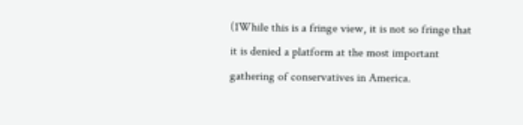(1While this is a fringe view, it is not so fringe that it is denied a platform at the most important gathering of conservatives in America.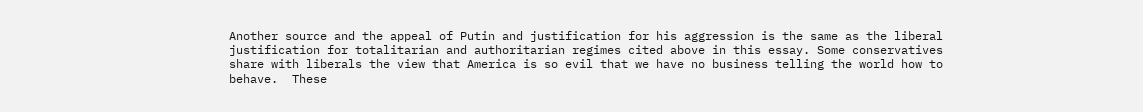Another source and the appeal of Putin and justification for his aggression is the same as the liberal justification for totalitarian and authoritarian regimes cited above in this essay. Some conservatives share with liberals the view that America is so evil that we have no business telling the world how to behave.  These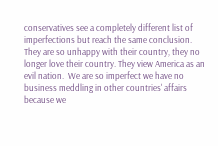conservatives see a completely different list of imperfections but reach the same conclusion. They are so unhappy with their country, they no longer love their country. They view America as an evil nation.  We are so imperfect we have no business meddling in other countries' affairs because we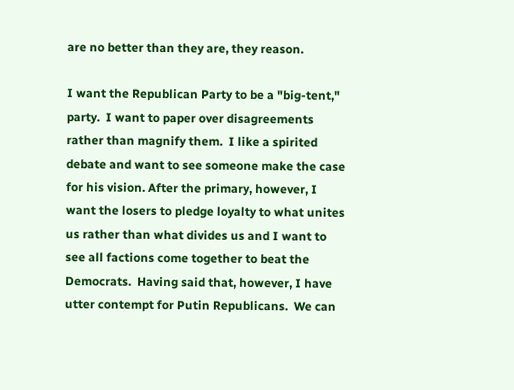are no better than they are, they reason.

I want the Republican Party to be a "big-tent," party.  I want to paper over disagreements rather than magnify them.  I like a spirited debate and want to see someone make the case for his vision. After the primary, however, I want the losers to pledge loyalty to what unites us rather than what divides us and I want to see all factions come together to beat the Democrats.  Having said that, however, I have utter contempt for Putin Republicans.  We can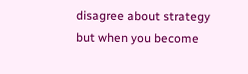disagree about strategy but when you become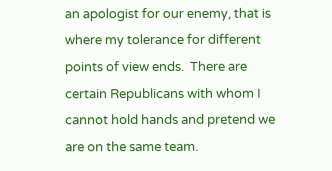an apologist for our enemy, that is where my tolerance for different points of view ends.  There are certain Republicans with whom I cannot hold hands and pretend we are on the same team.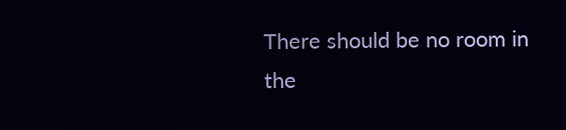There should be no room in the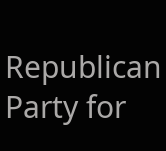Republican Party for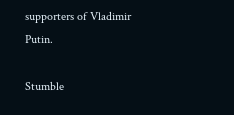supporters of Vladimir Putin.

Stumble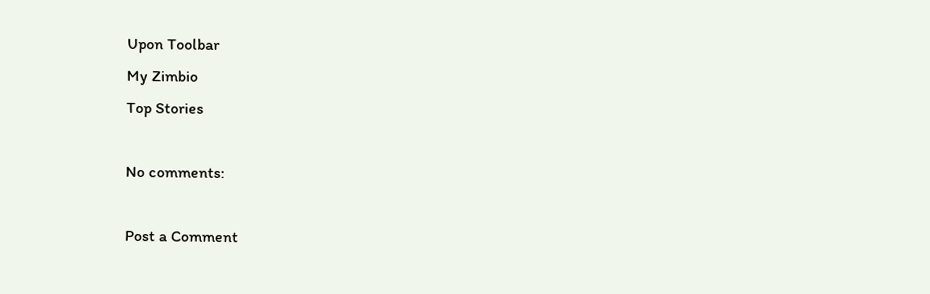Upon Toolbar
My Zimbio
Top Stories

No comments:

Post a Comment